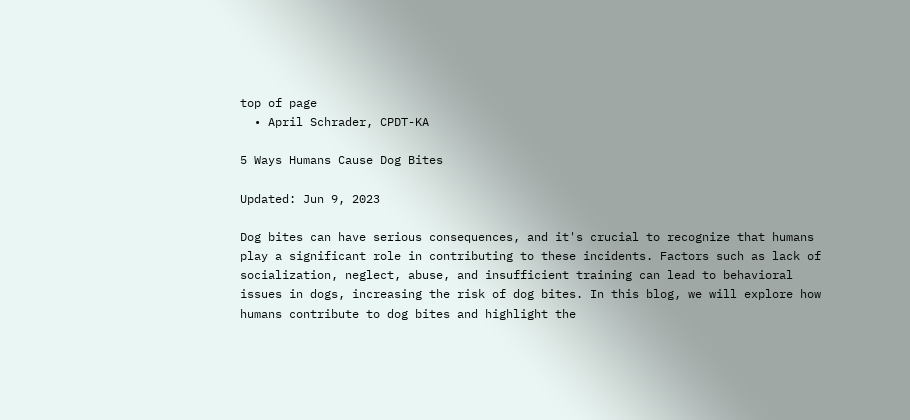top of page
  • April Schrader, CPDT-KA

5 Ways Humans Cause Dog Bites

Updated: Jun 9, 2023

Dog bites can have serious consequences, and it's crucial to recognize that humans play a significant role in contributing to these incidents. Factors such as lack of socialization, neglect, abuse, and insufficient training can lead to behavioral issues in dogs, increasing the risk of dog bites. In this blog, we will explore how humans contribute to dog bites and highlight the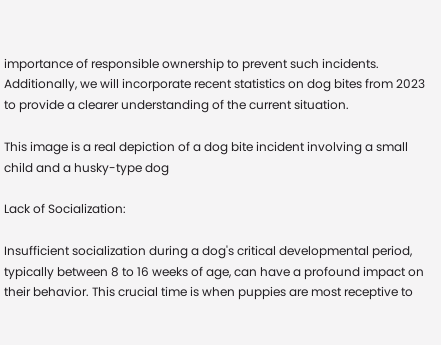importance of responsible ownership to prevent such incidents. Additionally, we will incorporate recent statistics on dog bites from 2023 to provide a clearer understanding of the current situation.

This image is a real depiction of a dog bite incident involving a small child and a husky-type dog

Lack of Socialization:

Insufficient socialization during a dog's critical developmental period, typically between 8 to 16 weeks of age, can have a profound impact on their behavior. This crucial time is when puppies are most receptive to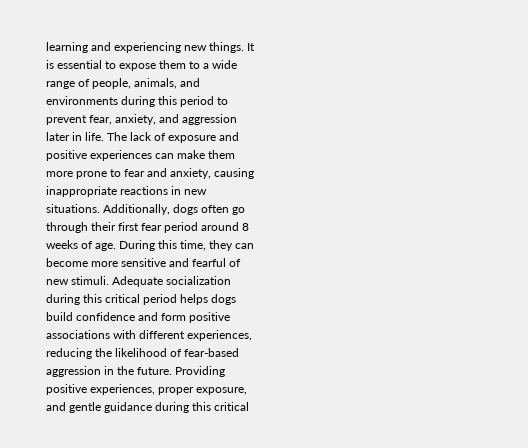learning and experiencing new things. It is essential to expose them to a wide range of people, animals, and environments during this period to prevent fear, anxiety, and aggression later in life. The lack of exposure and positive experiences can make them more prone to fear and anxiety, causing inappropriate reactions in new situations. Additionally, dogs often go through their first fear period around 8 weeks of age. During this time, they can become more sensitive and fearful of new stimuli. Adequate socialization during this critical period helps dogs build confidence and form positive associations with different experiences, reducing the likelihood of fear-based aggression in the future. Providing positive experiences, proper exposure, and gentle guidance during this critical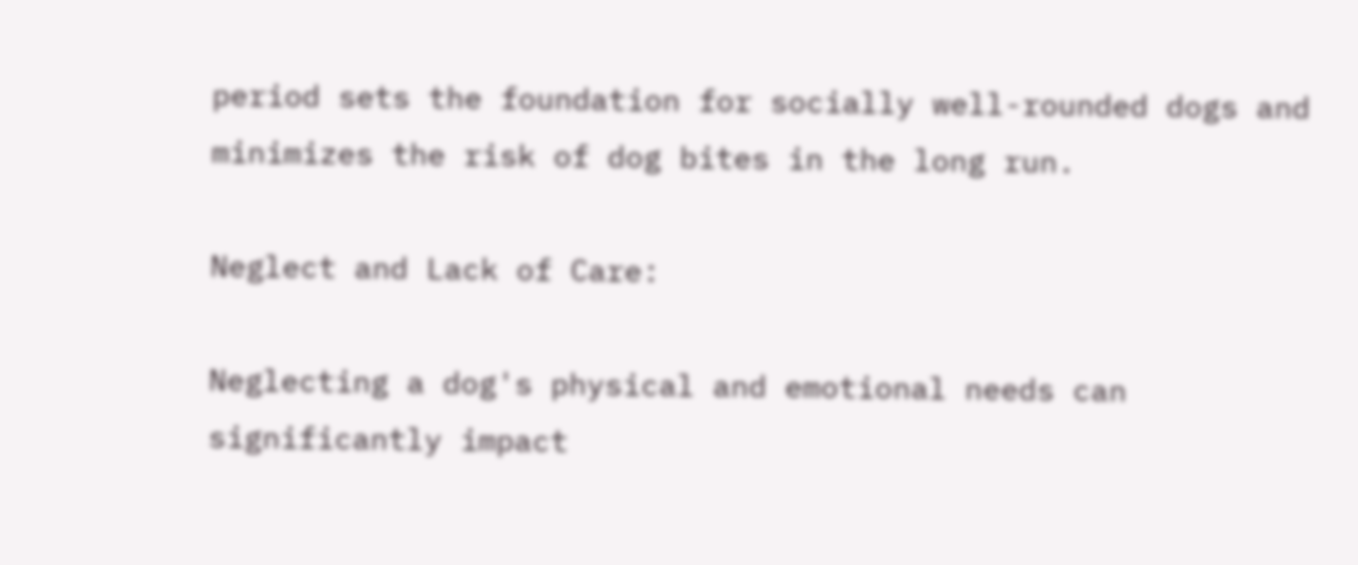period sets the foundation for socially well-rounded dogs and minimizes the risk of dog bites in the long run.

Neglect and Lack of Care:

Neglecting a dog's physical and emotional needs can significantly impact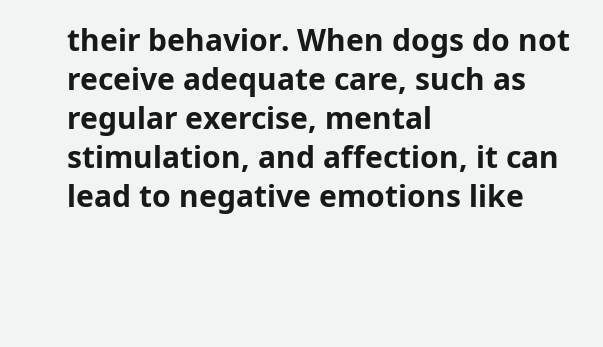their behavior. When dogs do not receive adequate care, such as regular exercise, mental stimulation, and affection, it can lead to negative emotions like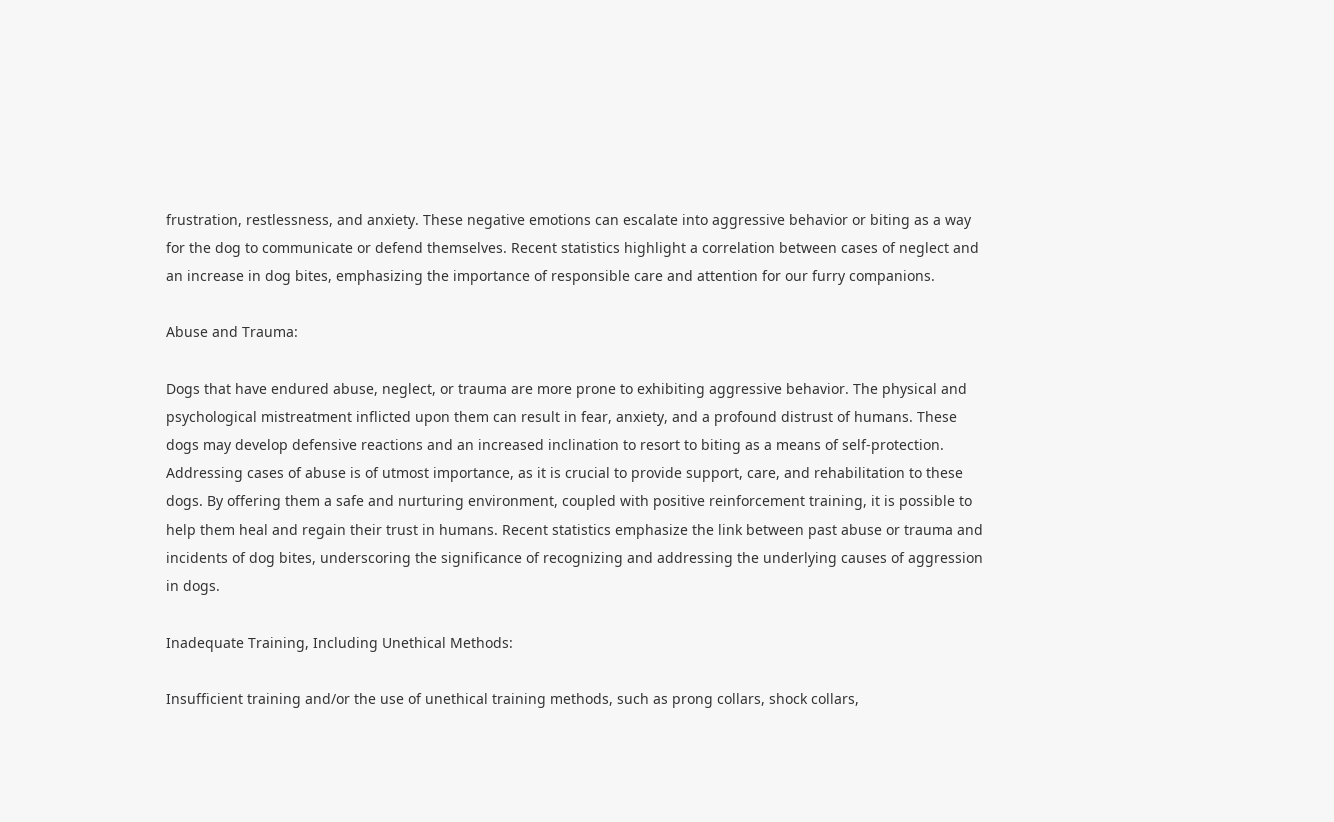frustration, restlessness, and anxiety. These negative emotions can escalate into aggressive behavior or biting as a way for the dog to communicate or defend themselves. Recent statistics highlight a correlation between cases of neglect and an increase in dog bites, emphasizing the importance of responsible care and attention for our furry companions.

Abuse and Trauma:

Dogs that have endured abuse, neglect, or trauma are more prone to exhibiting aggressive behavior. The physical and psychological mistreatment inflicted upon them can result in fear, anxiety, and a profound distrust of humans. These dogs may develop defensive reactions and an increased inclination to resort to biting as a means of self-protection. Addressing cases of abuse is of utmost importance, as it is crucial to provide support, care, and rehabilitation to these dogs. By offering them a safe and nurturing environment, coupled with positive reinforcement training, it is possible to help them heal and regain their trust in humans. Recent statistics emphasize the link between past abuse or trauma and incidents of dog bites, underscoring the significance of recognizing and addressing the underlying causes of aggression in dogs.

Inadequate Training, Including Unethical Methods:

Insufficient training and/or the use of unethical training methods, such as prong collars, shock collars,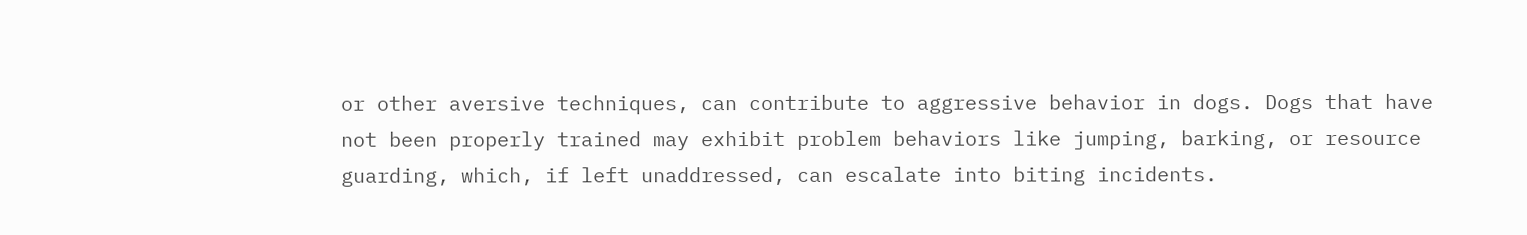or other aversive techniques, can contribute to aggressive behavior in dogs. Dogs that have not been properly trained may exhibit problem behaviors like jumping, barking, or resource guarding, which, if left unaddressed, can escalate into biting incidents.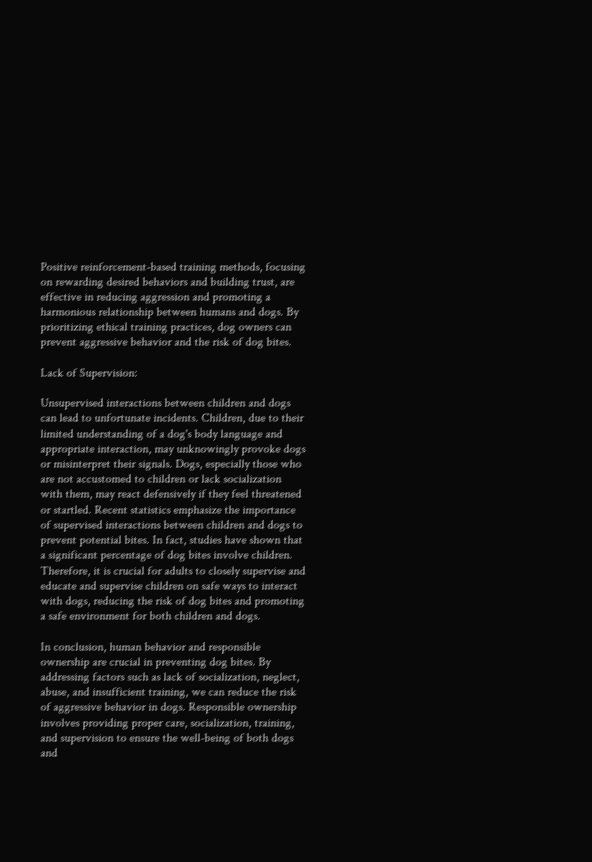Positive reinforcement-based training methods, focusing on rewarding desired behaviors and building trust, are effective in reducing aggression and promoting a harmonious relationship between humans and dogs. By prioritizing ethical training practices, dog owners can prevent aggressive behavior and the risk of dog bites.

Lack of Supervision:

Unsupervised interactions between children and dogs can lead to unfortunate incidents. Children, due to their limited understanding of a dog's body language and appropriate interaction, may unknowingly provoke dogs or misinterpret their signals. Dogs, especially those who are not accustomed to children or lack socialization with them, may react defensively if they feel threatened or startled. Recent statistics emphasize the importance of supervised interactions between children and dogs to prevent potential bites. In fact, studies have shown that a significant percentage of dog bites involve children. Therefore, it is crucial for adults to closely supervise and educate and supervise children on safe ways to interact with dogs, reducing the risk of dog bites and promoting a safe environment for both children and dogs.

In conclusion, human behavior and responsible ownership are crucial in preventing dog bites. By addressing factors such as lack of socialization, neglect, abuse, and insufficient training, we can reduce the risk of aggressive behavior in dogs. Responsible ownership involves providing proper care, socialization, training, and supervision to ensure the well-being of both dogs and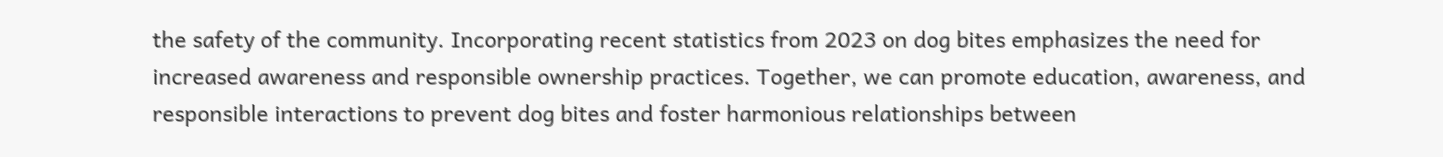the safety of the community. Incorporating recent statistics from 2023 on dog bites emphasizes the need for increased awareness and responsible ownership practices. Together, we can promote education, awareness, and responsible interactions to prevent dog bites and foster harmonious relationships between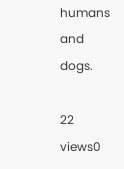humans and dogs.

22 views0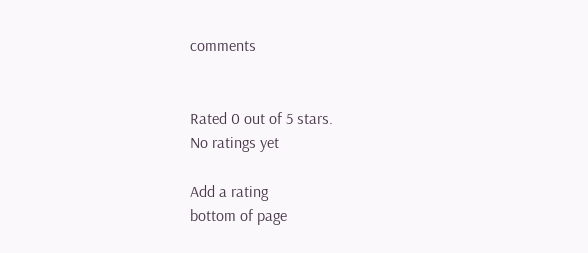comments


Rated 0 out of 5 stars.
No ratings yet

Add a rating
bottom of page